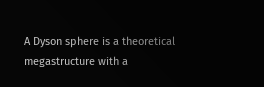A Dyson sphere is a theoretical megastructure with a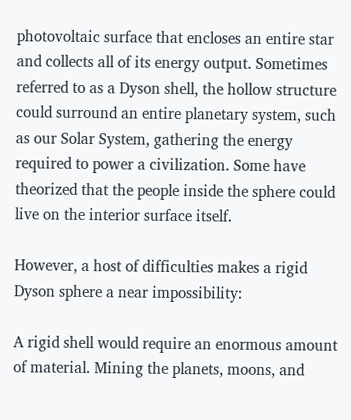photovoltaic surface that encloses an entire star and collects all of its energy output. Sometimes referred to as a Dyson shell, the hollow structure could surround an entire planetary system, such as our Solar System, gathering the energy required to power a civilization. Some have theorized that the people inside the sphere could live on the interior surface itself.

However, a host of difficulties makes a rigid Dyson sphere a near impossibility:

A rigid shell would require an enormous amount of material. Mining the planets, moons, and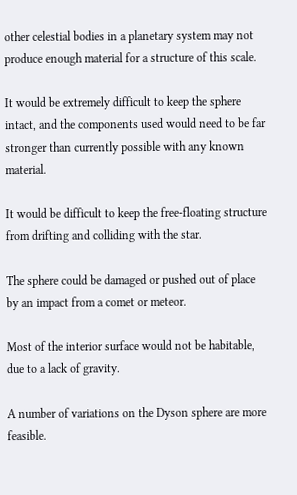other celestial bodies in a planetary system may not produce enough material for a structure of this scale.

It would be extremely difficult to keep the sphere intact, and the components used would need to be far stronger than currently possible with any known material.

It would be difficult to keep the free-floating structure from drifting and colliding with the star.

The sphere could be damaged or pushed out of place by an impact from a comet or meteor.

Most of the interior surface would not be habitable, due to a lack of gravity.

A number of variations on the Dyson sphere are more feasible.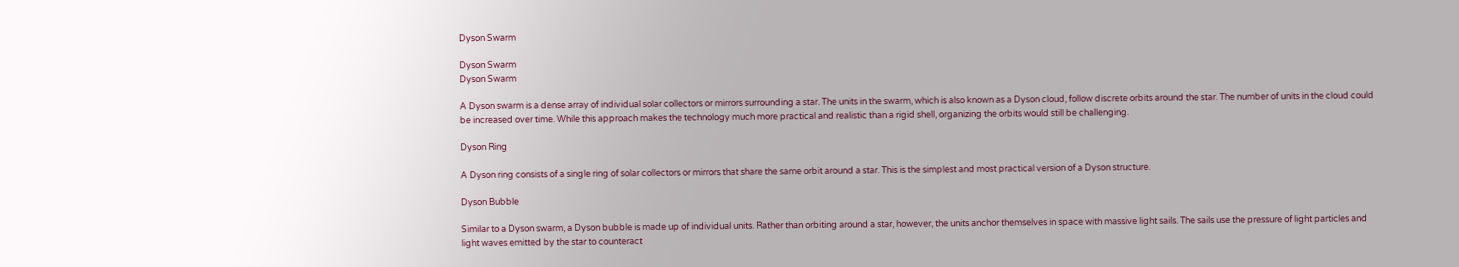Dyson Swarm

Dyson Swarm
Dyson Swarm

A Dyson swarm is a dense array of individual solar collectors or mirrors surrounding a star. The units in the swarm, which is also known as a Dyson cloud, follow discrete orbits around the star. The number of units in the cloud could be increased over time. While this approach makes the technology much more practical and realistic than a rigid shell, organizing the orbits would still be challenging.

Dyson Ring

A Dyson ring consists of a single ring of solar collectors or mirrors that share the same orbit around a star. This is the simplest and most practical version of a Dyson structure.

Dyson Bubble

Similar to a Dyson swarm, a Dyson bubble is made up of individual units. Rather than orbiting around a star, however, the units anchor themselves in space with massive light sails. The sails use the pressure of light particles and light waves emitted by the star to counteract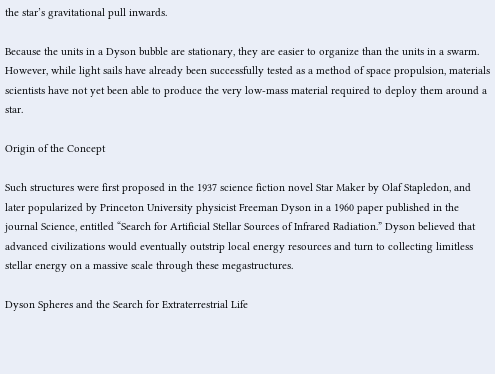the star’s gravitational pull inwards.

Because the units in a Dyson bubble are stationary, they are easier to organize than the units in a swarm. However, while light sails have already been successfully tested as a method of space propulsion, materials scientists have not yet been able to produce the very low-mass material required to deploy them around a star.

Origin of the Concept

Such structures were first proposed in the 1937 science fiction novel Star Maker by Olaf Stapledon, and later popularized by Princeton University physicist Freeman Dyson in a 1960 paper published in the journal Science, entitled “Search for Artificial Stellar Sources of Infrared Radiation.” Dyson believed that advanced civilizations would eventually outstrip local energy resources and turn to collecting limitless stellar energy on a massive scale through these megastructures.

Dyson Spheres and the Search for Extraterrestrial Life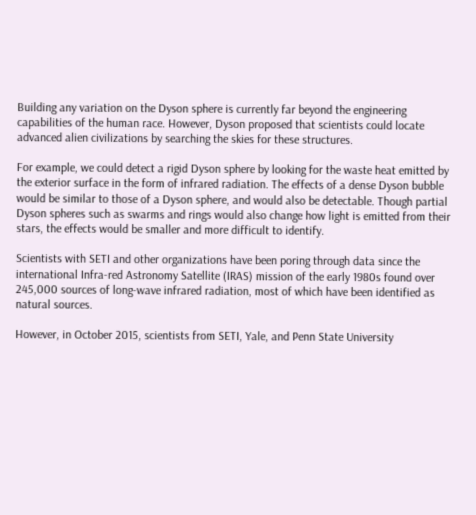Building any variation on the Dyson sphere is currently far beyond the engineering capabilities of the human race. However, Dyson proposed that scientists could locate advanced alien civilizations by searching the skies for these structures.

For example, we could detect a rigid Dyson sphere by looking for the waste heat emitted by the exterior surface in the form of infrared radiation. The effects of a dense Dyson bubble would be similar to those of a Dyson sphere, and would also be detectable. Though partial Dyson spheres such as swarms and rings would also change how light is emitted from their stars, the effects would be smaller and more difficult to identify.

Scientists with SETI and other organizations have been poring through data since the international Infra-red Astronomy Satellite (IRAS) mission of the early 1980s found over 245,000 sources of long-wave infrared radiation, most of which have been identified as natural sources.

However, in October 2015, scientists from SETI, Yale, and Penn State University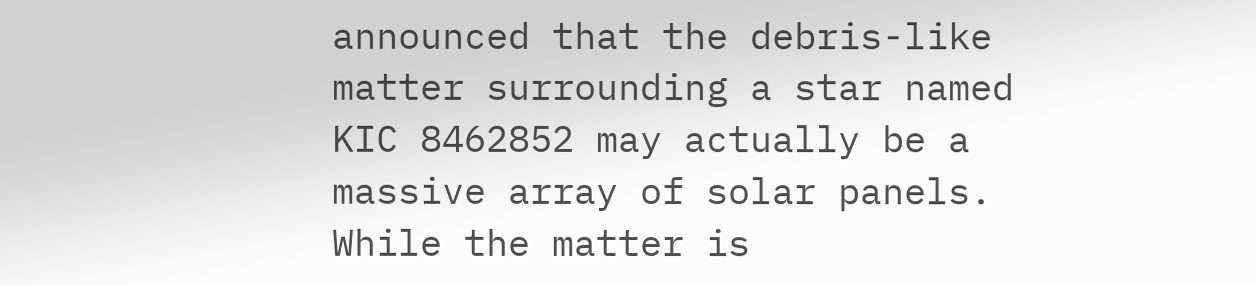announced that the debris-like matter surrounding a star named KIC 8462852 may actually be a massive array of solar panels. While the matter is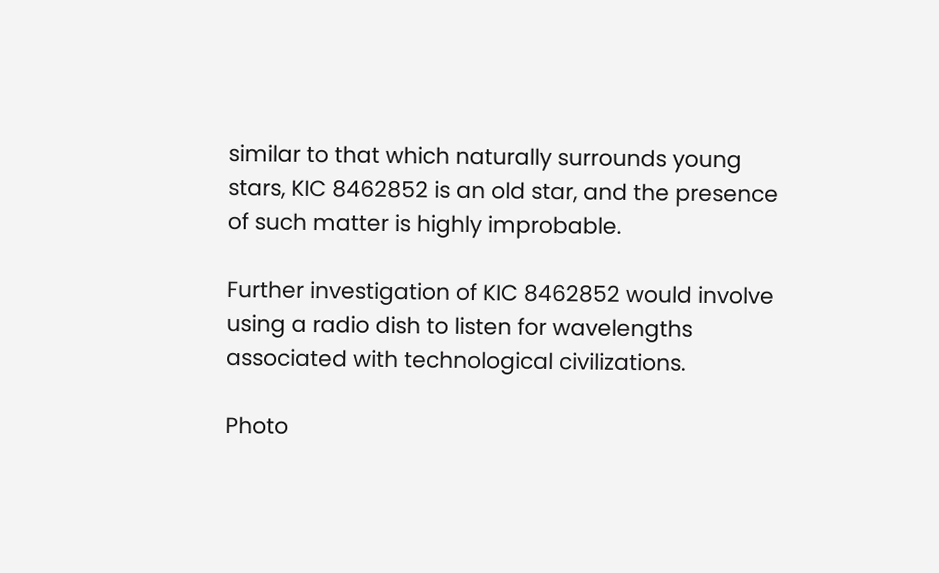similar to that which naturally surrounds young stars, KIC 8462852 is an old star, and the presence of such matter is highly improbable.

Further investigation of KIC 8462852 would involve using a radio dish to listen for wavelengths associated with technological civilizations.

Photo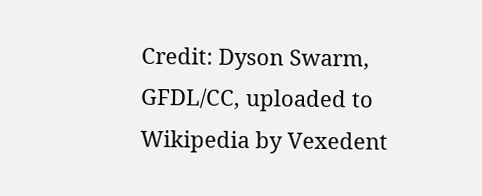Credit: Dyson Swarm, GFDL/CC, uploaded to Wikipedia by Vexedent